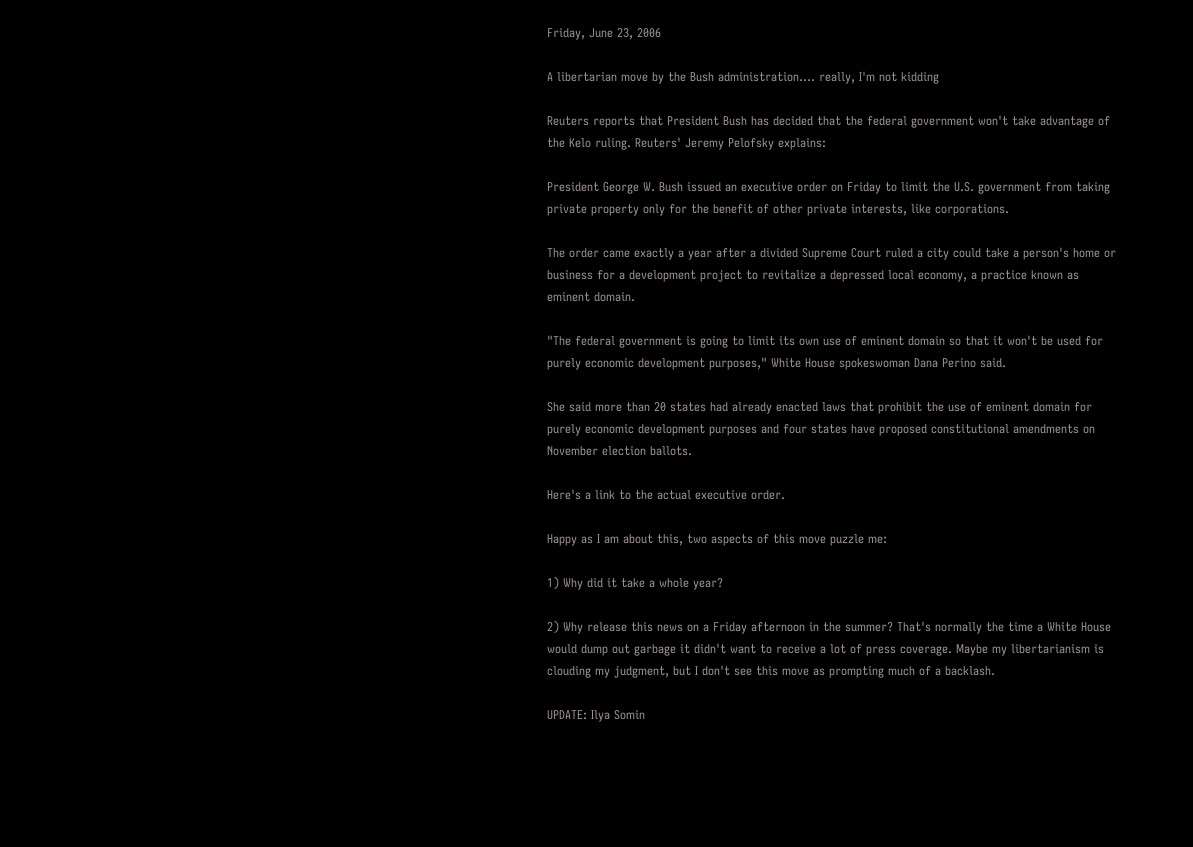Friday, June 23, 2006

A libertarian move by the Bush administration.... really, I'm not kidding

Reuters reports that President Bush has decided that the federal government won't take advantage of the Kelo ruling. Reuters' Jeremy Pelofsky explains:

President George W. Bush issued an executive order on Friday to limit the U.S. government from taking private property only for the benefit of other private interests, like corporations.

The order came exactly a year after a divided Supreme Court ruled a city could take a person's home or business for a development project to revitalize a depressed local economy, a practice known as eminent domain.

"The federal government is going to limit its own use of eminent domain so that it won't be used for purely economic development purposes," White House spokeswoman Dana Perino said.

She said more than 20 states had already enacted laws that prohibit the use of eminent domain for purely economic development purposes and four states have proposed constitutional amendments on November election ballots.

Here's a link to the actual executive order.

Happy as I am about this, two aspects of this move puzzle me:

1) Why did it take a whole year?

2) Why release this news on a Friday afternoon in the summer? That's normally the time a White House would dump out garbage it didn't want to receive a lot of press coverage. Maybe my libertarianism is clouding my judgment, but I don't see this move as prompting much of a backlash.

UPDATE: Ilya Somin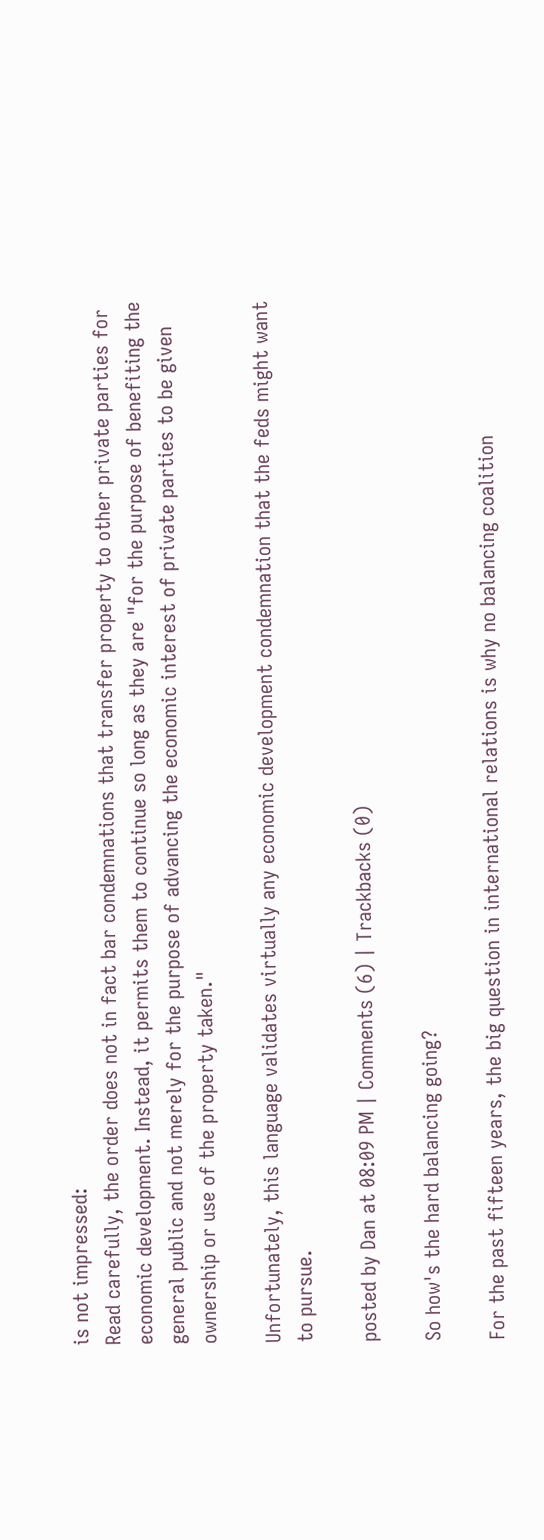is not impressed:
Read carefully, the order does not in fact bar condemnations that transfer property to other private parties for economic development. Instead, it permits them to continue so long as they are "for the purpose of benefiting the general public and not merely for the purpose of advancing the economic interest of private parties to be given ownership or use of the property taken."

Unfortunately, this language validates virtually any economic development condemnation that the feds might want to pursue.

posted by Dan at 08:09 PM | Comments (6) | Trackbacks (0)

So how's the hard balancing going?

For the past fifteen years, the big question in international relations is why no balancing coalition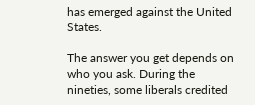has emerged against the United States.

The answer you get depends on who you ask. During the nineties, some liberals credited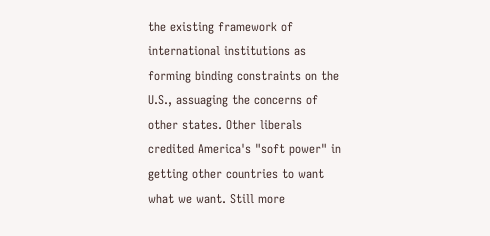the existing framework of international institutions as forming binding constraints on the U.S., assuaging the concerns of other states. Other liberals credited America's "soft power" in getting other countries to want what we want. Still more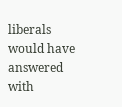liberals would have answered with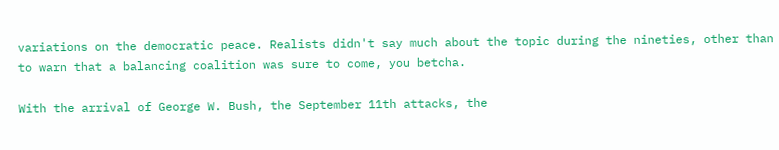variations on the democratic peace. Realists didn't say much about the topic during the nineties, other than to warn that a balancing coalition was sure to come, you betcha.

With the arrival of George W. Bush, the September 11th attacks, the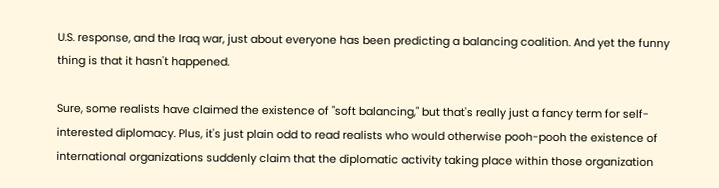U.S. response, and the Iraq war, just about everyone has been predicting a balancing coalition. And yet the funny thing is that it hasn't happened.

Sure, some realists have claimed the existence of "soft balancing," but that's really just a fancy term for self-interested diplomacy. Plus, it's just plain odd to read realists who would otherwise pooh-pooh the existence of international organizations suddenly claim that the diplomatic activity taking place within those organization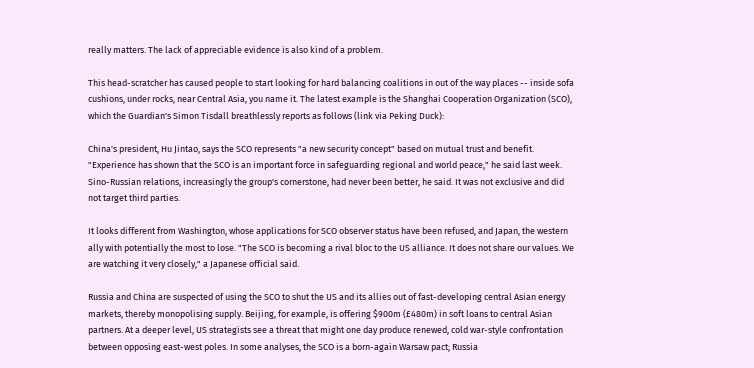really matters. The lack of appreciable evidence is also kind of a problem.

This head-scratcher has caused people to start looking for hard balancing coalitions in out of the way places -- inside sofa cushions, under rocks, near Central Asia, you name it. The latest example is the Shanghai Cooperation Organization (SCO), which the Guardian's Simon Tisdall breathlessly reports as follows (link via Peking Duck):

China's president, Hu Jintao, says the SCO represents "a new security concept" based on mutual trust and benefit. "Experience has shown that the SCO is an important force in safeguarding regional and world peace," he said last week. Sino-Russian relations, increasingly the group's cornerstone, had never been better, he said. It was not exclusive and did not target third parties.

It looks different from Washington, whose applications for SCO observer status have been refused, and Japan, the western ally with potentially the most to lose. "The SCO is becoming a rival bloc to the US alliance. It does not share our values. We are watching it very closely," a Japanese official said.

Russia and China are suspected of using the SCO to shut the US and its allies out of fast-developing central Asian energy markets, thereby monopolising supply. Beijing, for example, is offering $900m (£480m) in soft loans to central Asian partners. At a deeper level, US strategists see a threat that might one day produce renewed, cold war-style confrontation between opposing east-west poles. In some analyses, the SCO is a born-again Warsaw pact; Russia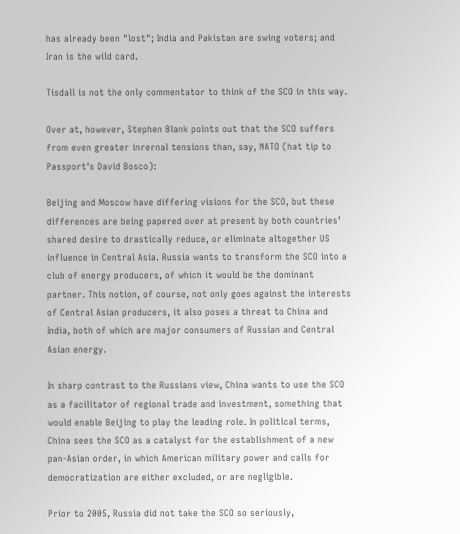has already been "lost"; India and Pakistan are swing voters; and Iran is the wild card.

Tisdall is not the only commentator to think of the SCO in this way.

Over at, however, Stephen Blank points out that the SCO suffers from even greater inrernal tensions than, say, NATO (hat tip to Passport's David Bosco):

Beijing and Moscow have differing visions for the SCO, but these differences are being papered over at present by both countries’ shared desire to drastically reduce, or eliminate altogether US influence in Central Asia. Russia wants to transform the SCO into a club of energy producers, of which it would be the dominant partner. This notion, of course, not only goes against the interests of Central Asian producers, it also poses a threat to China and India, both of which are major consumers of Russian and Central Asian energy.

In sharp contrast to the Russians view, China wants to use the SCO as a facilitator of regional trade and investment, something that would enable Beijing to play the leading role. In political terms, China sees the SCO as a catalyst for the establishment of a new pan-Asian order, in which American military power and calls for democratization are either excluded, or are negligible.

Prior to 2005, Russia did not take the SCO so seriously,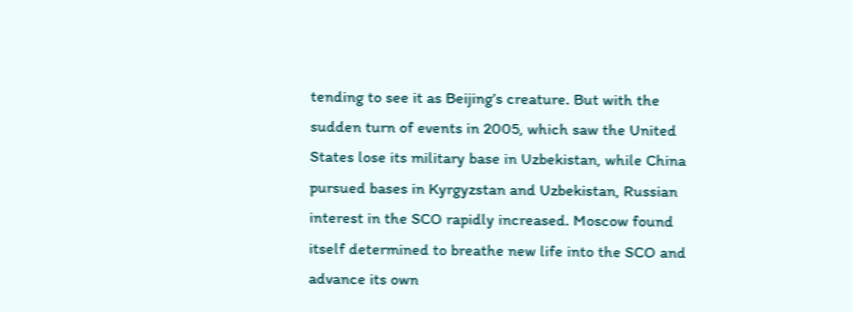tending to see it as Beijing’s creature. But with the sudden turn of events in 2005, which saw the United States lose its military base in Uzbekistan, while China pursued bases in Kyrgyzstan and Uzbekistan, Russian interest in the SCO rapidly increased. Moscow found itself determined to breathe new life into the SCO and advance its own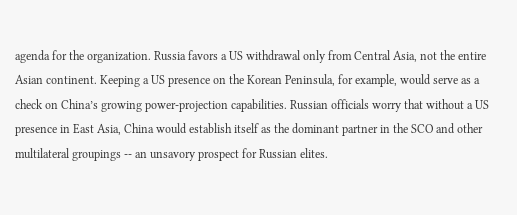agenda for the organization. Russia favors a US withdrawal only from Central Asia, not the entire Asian continent. Keeping a US presence on the Korean Peninsula, for example, would serve as a check on China’s growing power-projection capabilities. Russian officials worry that without a US presence in East Asia, China would establish itself as the dominant partner in the SCO and other multilateral groupings -- an unsavory prospect for Russian elites.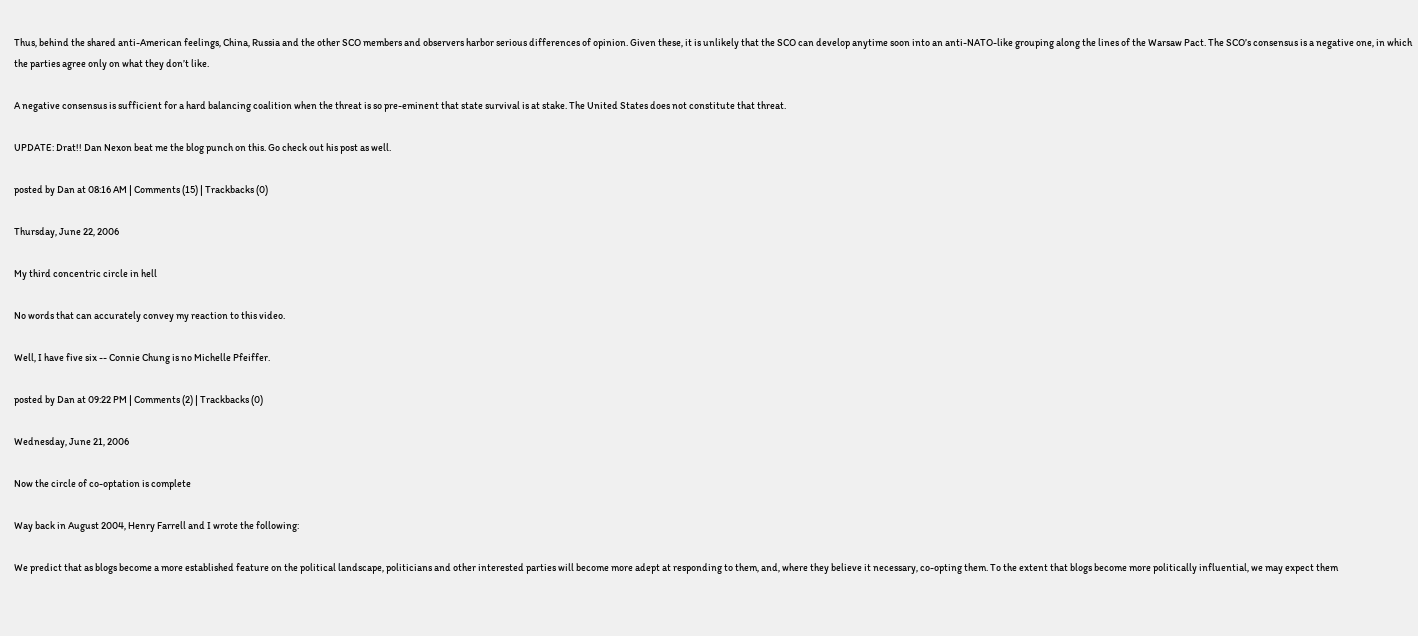Thus, behind the shared anti-American feelings, China, Russia and the other SCO members and observers harbor serious differences of opinion. Given these, it is unlikely that the SCO can develop anytime soon into an anti-NATO-like grouping along the lines of the Warsaw Pact. The SCO’s consensus is a negative one, in which the parties agree only on what they don’t like.

A negative consensus is sufficient for a hard balancing coalition when the threat is so pre-eminent that state survival is at stake. The United States does not constitute that threat.

UPDATE: Drat!! Dan Nexon beat me the blog punch on this. Go check out his post as well.

posted by Dan at 08:16 AM | Comments (15) | Trackbacks (0)

Thursday, June 22, 2006

My third concentric circle in hell

No words that can accurately convey my reaction to this video.

Well, I have five six -- Connie Chung is no Michelle Pfeiffer.

posted by Dan at 09:22 PM | Comments (2) | Trackbacks (0)

Wednesday, June 21, 2006

Now the circle of co-optation is complete

Way back in August 2004, Henry Farrell and I wrote the following:

We predict that as blogs become a more established feature on the political landscape, politicians and other interested parties will become more adept at responding to them, and, where they believe it necessary, co-opting them. To the extent that blogs become more politically influential, we may expect them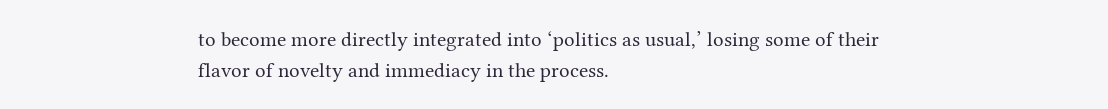to become more directly integrated into ‘politics as usual,’ losing some of their flavor of novelty and immediacy in the process.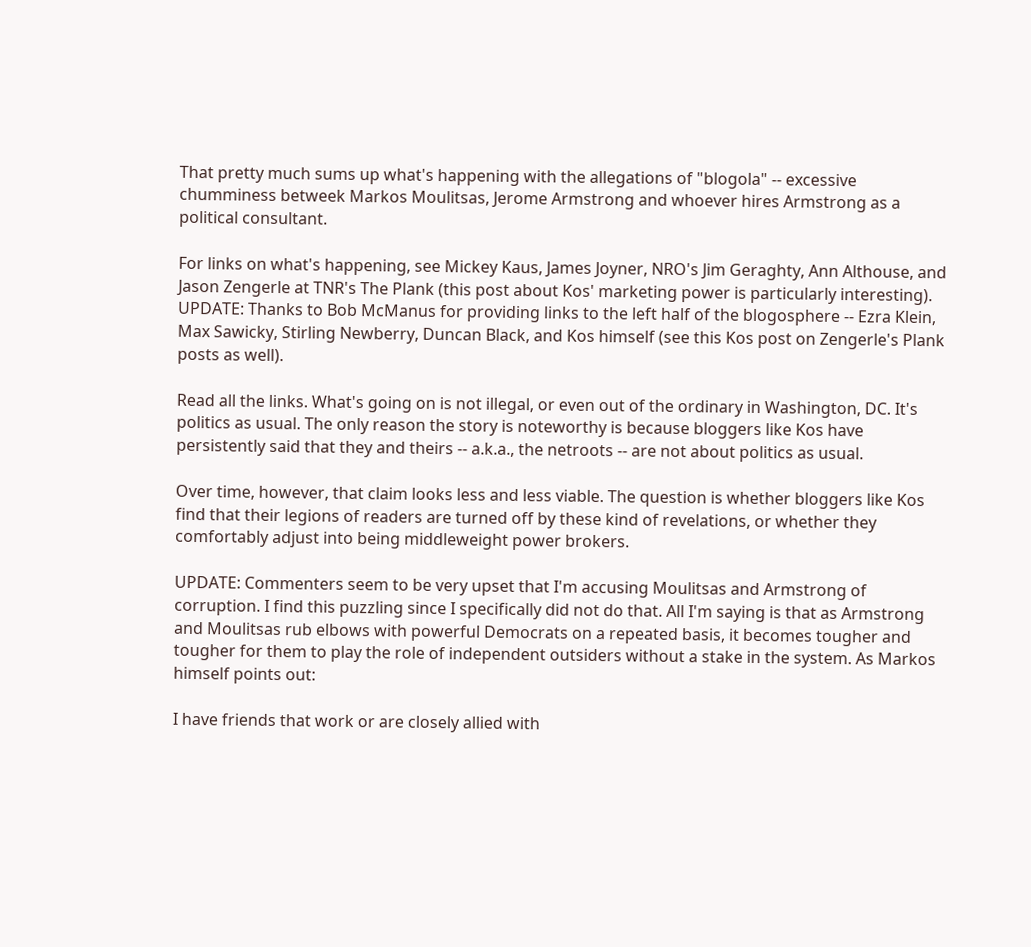That pretty much sums up what's happening with the allegations of "blogola" -- excessive chumminess betweek Markos Moulitsas, Jerome Armstrong and whoever hires Armstrong as a political consultant.

For links on what's happening, see Mickey Kaus, James Joyner, NRO's Jim Geraghty, Ann Althouse, and Jason Zengerle at TNR's The Plank (this post about Kos' marketing power is particularly interesting). UPDATE: Thanks to Bob McManus for providing links to the left half of the blogosphere -- Ezra Klein, Max Sawicky, Stirling Newberry, Duncan Black, and Kos himself (see this Kos post on Zengerle's Plank posts as well).

Read all the links. What's going on is not illegal, or even out of the ordinary in Washington, DC. It's politics as usual. The only reason the story is noteworthy is because bloggers like Kos have persistently said that they and theirs -- a.k.a., the netroots -- are not about politics as usual.

Over time, however, that claim looks less and less viable. The question is whether bloggers like Kos find that their legions of readers are turned off by these kind of revelations, or whether they comfortably adjust into being middleweight power brokers.

UPDATE: Commenters seem to be very upset that I'm accusing Moulitsas and Armstrong of corruption. I find this puzzling since I specifically did not do that. All I'm saying is that as Armstrong and Moulitsas rub elbows with powerful Democrats on a repeated basis, it becomes tougher and tougher for them to play the role of independent outsiders without a stake in the system. As Markos himself points out:

I have friends that work or are closely allied with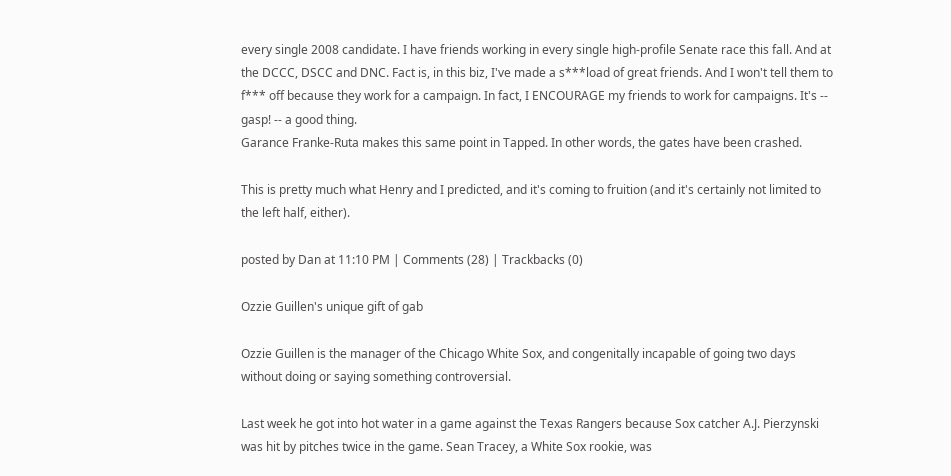every single 2008 candidate. I have friends working in every single high-profile Senate race this fall. And at the DCCC, DSCC and DNC. Fact is, in this biz, I've made a s***load of great friends. And I won't tell them to f*** off because they work for a campaign. In fact, I ENCOURAGE my friends to work for campaigns. It's -- gasp! -- a good thing.
Garance Franke-Ruta makes this same point in Tapped. In other words, the gates have been crashed.

This is pretty much what Henry and I predicted, and it's coming to fruition (and it's certainly not limited to the left half, either).

posted by Dan at 11:10 PM | Comments (28) | Trackbacks (0)

Ozzie Guillen's unique gift of gab

Ozzie Guillen is the manager of the Chicago White Sox, and congenitally incapable of going two days without doing or saying something controversial.

Last week he got into hot water in a game against the Texas Rangers because Sox catcher A.J. Pierzynski was hit by pitches twice in the game. Sean Tracey, a White Sox rookie, was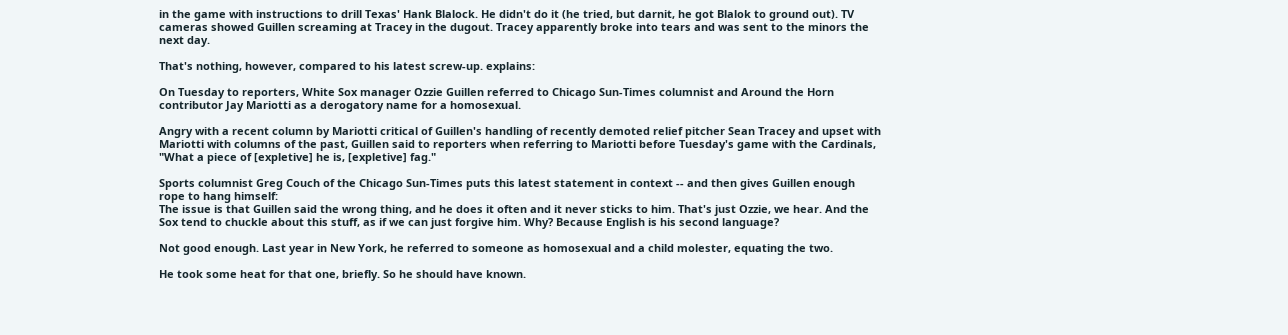in the game with instructions to drill Texas' Hank Blalock. He didn't do it (he tried, but darnit, he got Blalok to ground out). TV cameras showed Guillen screaming at Tracey in the dugout. Tracey apparently broke into tears and was sent to the minors the next day.

That's nothing, however, compared to his latest screw-up. explains:

On Tuesday to reporters, White Sox manager Ozzie Guillen referred to Chicago Sun-Times columnist and Around the Horn contributor Jay Mariotti as a derogatory name for a homosexual.

Angry with a recent column by Mariotti critical of Guillen's handling of recently demoted relief pitcher Sean Tracey and upset with Mariotti with columns of the past, Guillen said to reporters when referring to Mariotti before Tuesday's game with the Cardinals, "What a piece of [expletive] he is, [expletive] fag."

Sports columnist Greg Couch of the Chicago Sun-Times puts this latest statement in context -- and then gives Guillen enough rope to hang himself:
The issue is that Guillen said the wrong thing, and he does it often and it never sticks to him. That's just Ozzie, we hear. And the Sox tend to chuckle about this stuff, as if we can just forgive him. Why? Because English is his second language?

Not good enough. Last year in New York, he referred to someone as homosexual and a child molester, equating the two.

He took some heat for that one, briefly. So he should have known.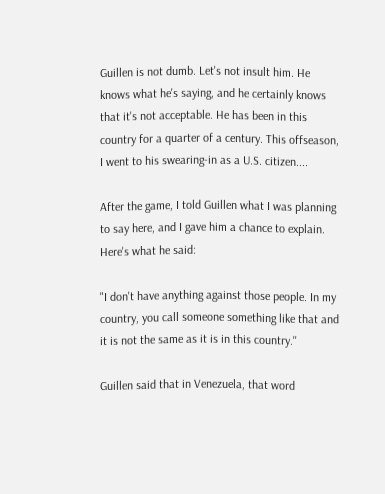Guillen is not dumb. Let's not insult him. He knows what he's saying, and he certainly knows that it's not acceptable. He has been in this country for a quarter of a century. This offseason, I went to his swearing-in as a U.S. citizen....

After the game, I told Guillen what I was planning to say here, and I gave him a chance to explain. Here's what he said:

"I don't have anything against those people. In my country, you call someone something like that and it is not the same as it is in this country.''

Guillen said that in Venezuela, that word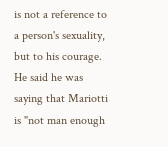is not a reference to a person's sexuality, but to his courage. He said he was saying that Mariotti is "not man enough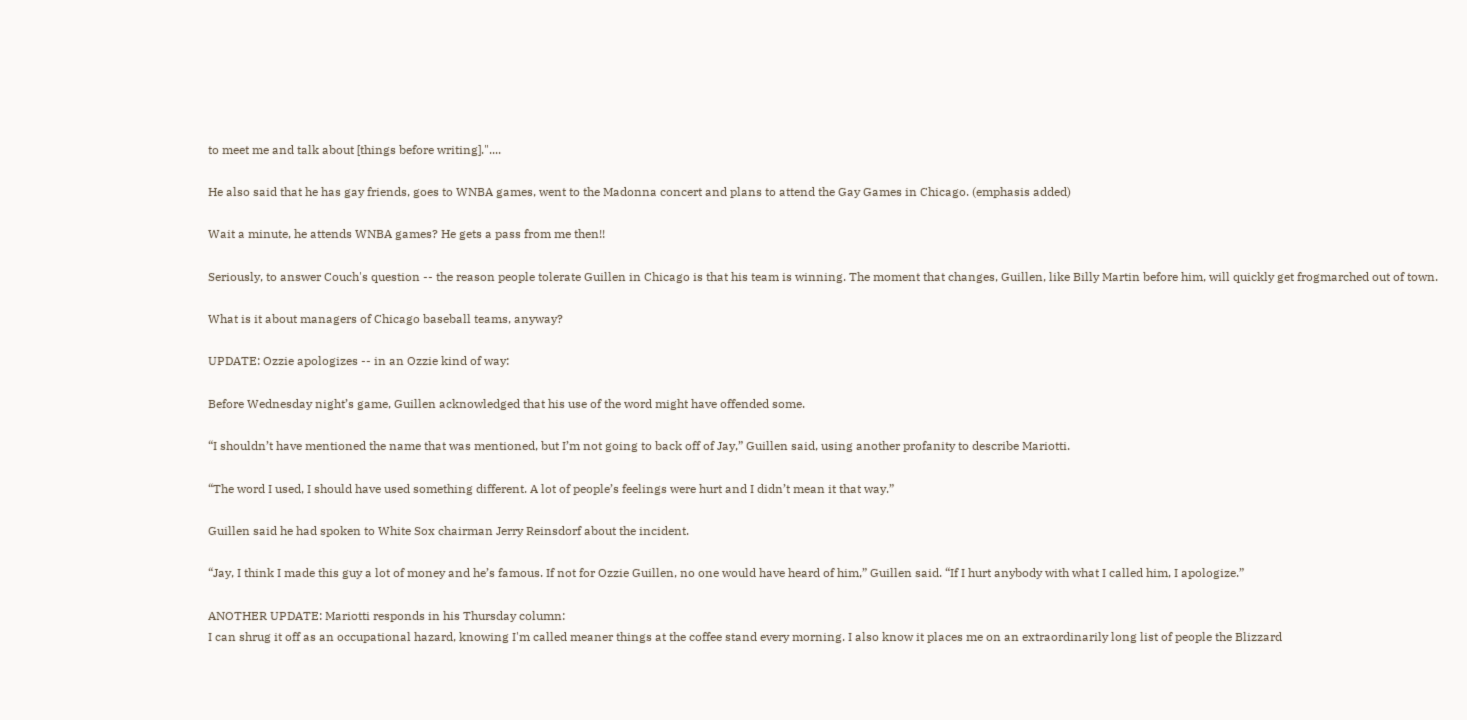to meet me and talk about [things before writing]."....

He also said that he has gay friends, goes to WNBA games, went to the Madonna concert and plans to attend the Gay Games in Chicago. (emphasis added)

Wait a minute, he attends WNBA games? He gets a pass from me then!!

Seriously, to answer Couch's question -- the reason people tolerate Guillen in Chicago is that his team is winning. The moment that changes, Guillen, like Billy Martin before him, will quickly get frogmarched out of town.

What is it about managers of Chicago baseball teams, anyway?

UPDATE: Ozzie apologizes -- in an Ozzie kind of way:

Before Wednesday night’s game, Guillen acknowledged that his use of the word might have offended some.

“I shouldn’t have mentioned the name that was mentioned, but I’m not going to back off of Jay,” Guillen said, using another profanity to describe Mariotti.

“The word I used, I should have used something different. A lot of people’s feelings were hurt and I didn’t mean it that way.”

Guillen said he had spoken to White Sox chairman Jerry Reinsdorf about the incident.

“Jay, I think I made this guy a lot of money and he’s famous. If not for Ozzie Guillen, no one would have heard of him,” Guillen said. “If I hurt anybody with what I called him, I apologize.”

ANOTHER UPDATE: Mariotti responds in his Thursday column:
I can shrug it off as an occupational hazard, knowing I'm called meaner things at the coffee stand every morning. I also know it places me on an extraordinarily long list of people the Blizzard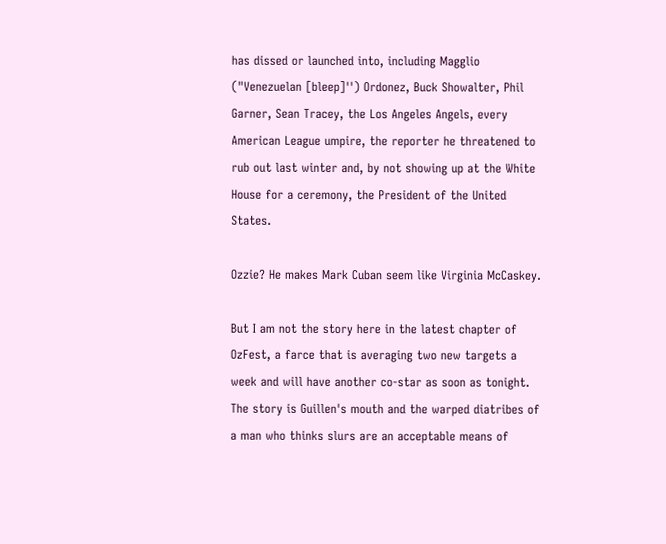has dissed or launched into, including Magglio ("Venezuelan [bleep]'') Ordonez, Buck Showalter, Phil Garner, Sean Tracey, the Los Angeles Angels, every American League umpire, the reporter he threatened to rub out last winter and, by not showing up at the White House for a ceremony, the President of the United States.

Ozzie? He makes Mark Cuban seem like Virginia McCaskey.

But I am not the story here in the latest chapter of OzFest, a farce that is averaging two new targets a week and will have another co-star as soon as tonight. The story is Guillen's mouth and the warped diatribes of a man who thinks slurs are an acceptable means of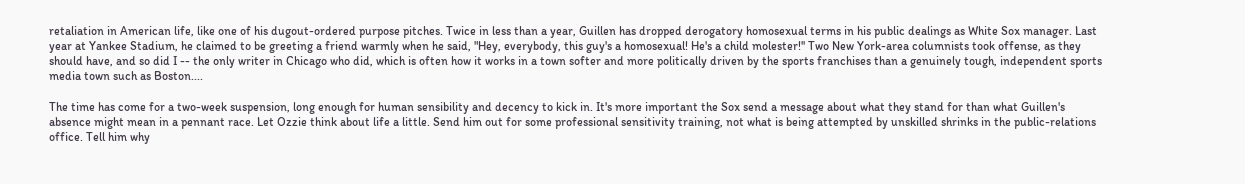retaliation in American life, like one of his dugout-ordered purpose pitches. Twice in less than a year, Guillen has dropped derogatory homosexual terms in his public dealings as White Sox manager. Last year at Yankee Stadium, he claimed to be greeting a friend warmly when he said, "Hey, everybody, this guy's a homosexual! He's a child molester!'' Two New York-area columnists took offense, as they should have, and so did I -- the only writer in Chicago who did, which is often how it works in a town softer and more politically driven by the sports franchises than a genuinely tough, independent sports media town such as Boston....

The time has come for a two-week suspension, long enough for human sensibility and decency to kick in. It's more important the Sox send a message about what they stand for than what Guillen's absence might mean in a pennant race. Let Ozzie think about life a little. Send him out for some professional sensitivity training, not what is being attempted by unskilled shrinks in the public-relations office. Tell him why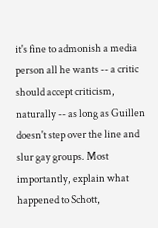it's fine to admonish a media person all he wants -- a critic should accept criticism, naturally -- as long as Guillen doesn't step over the line and slur gay groups. Most importantly, explain what happened to Schott,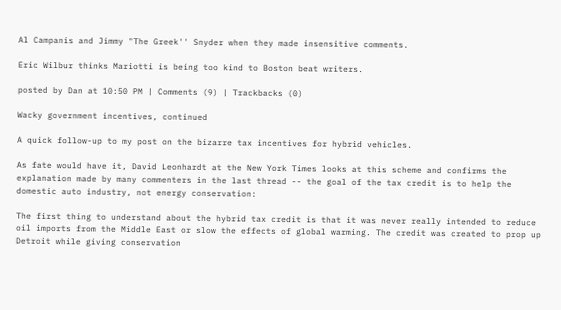Al Campanis and Jimmy "The Greek'' Snyder when they made insensitive comments.

Eric Wilbur thinks Mariotti is being too kind to Boston beat writers.

posted by Dan at 10:50 PM | Comments (9) | Trackbacks (0)

Wacky government incentives, continued

A quick follow-up to my post on the bizarre tax incentives for hybrid vehicles.

As fate would have it, David Leonhardt at the New York Times looks at this scheme and confirms the explanation made by many commenters in the last thread -- the goal of the tax credit is to help the domestic auto industry, not energy conservation:

The first thing to understand about the hybrid tax credit is that it was never really intended to reduce oil imports from the Middle East or slow the effects of global warming. The credit was created to prop up Detroit while giving conservation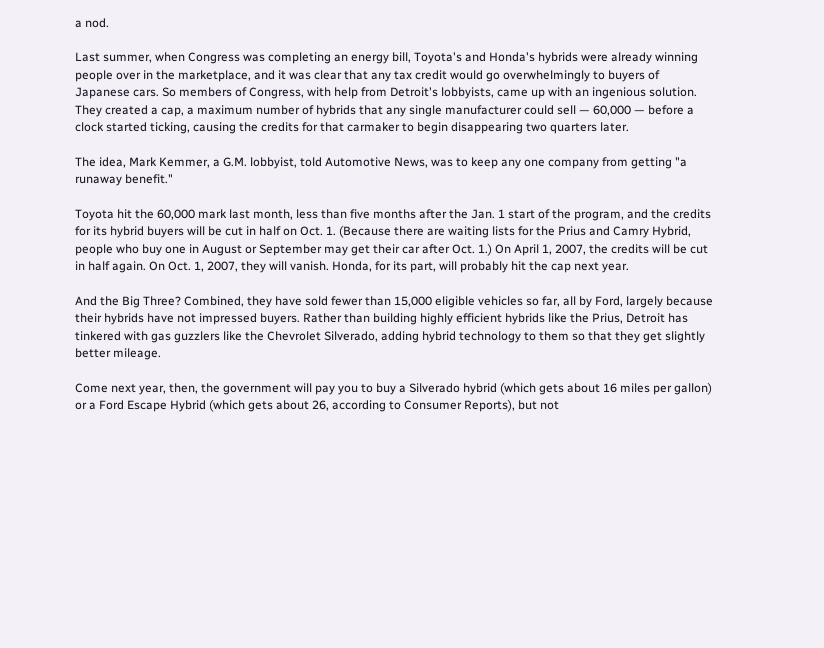a nod.

Last summer, when Congress was completing an energy bill, Toyota's and Honda's hybrids were already winning people over in the marketplace, and it was clear that any tax credit would go overwhelmingly to buyers of Japanese cars. So members of Congress, with help from Detroit's lobbyists, came up with an ingenious solution. They created a cap, a maximum number of hybrids that any single manufacturer could sell — 60,000 — before a clock started ticking, causing the credits for that carmaker to begin disappearing two quarters later.

The idea, Mark Kemmer, a G.M. lobbyist, told Automotive News, was to keep any one company from getting "a runaway benefit."

Toyota hit the 60,000 mark last month, less than five months after the Jan. 1 start of the program, and the credits for its hybrid buyers will be cut in half on Oct. 1. (Because there are waiting lists for the Prius and Camry Hybrid, people who buy one in August or September may get their car after Oct. 1.) On April 1, 2007, the credits will be cut in half again. On Oct. 1, 2007, they will vanish. Honda, for its part, will probably hit the cap next year.

And the Big Three? Combined, they have sold fewer than 15,000 eligible vehicles so far, all by Ford, largely because their hybrids have not impressed buyers. Rather than building highly efficient hybrids like the Prius, Detroit has tinkered with gas guzzlers like the Chevrolet Silverado, adding hybrid technology to them so that they get slightly better mileage.

Come next year, then, the government will pay you to buy a Silverado hybrid (which gets about 16 miles per gallon) or a Ford Escape Hybrid (which gets about 26, according to Consumer Reports), but not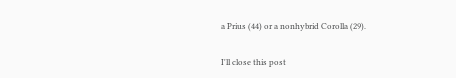a Prius (44) or a nonhybrid Corolla (29).

I'll close this post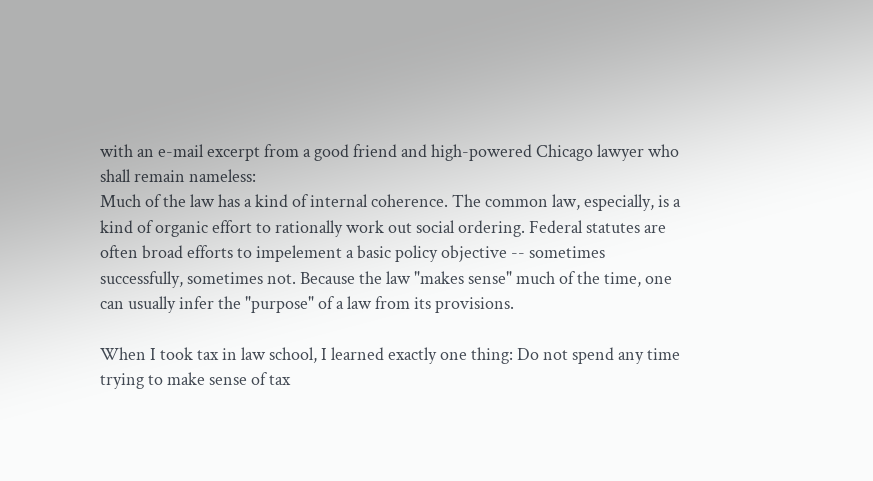with an e-mail excerpt from a good friend and high-powered Chicago lawyer who shall remain nameless:
Much of the law has a kind of internal coherence. The common law, especially, is a kind of organic effort to rationally work out social ordering. Federal statutes are often broad efforts to impelement a basic policy objective -- sometimes successfully, sometimes not. Because the law "makes sense" much of the time, one can usually infer the "purpose" of a law from its provisions.

When I took tax in law school, I learned exactly one thing: Do not spend any time trying to make sense of tax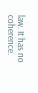law. It has no coherence.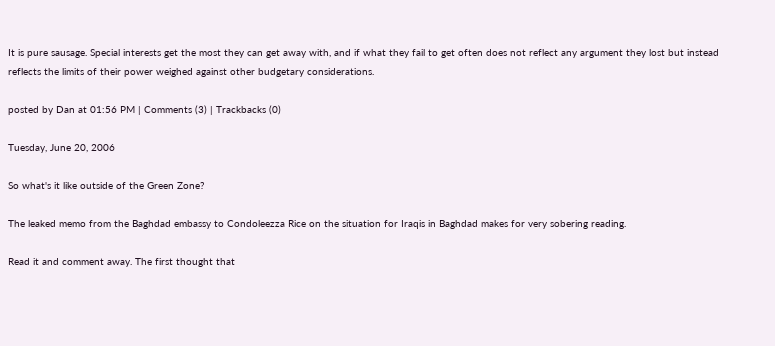It is pure sausage. Special interests get the most they can get away with, and if what they fail to get often does not reflect any argument they lost but instead reflects the limits of their power weighed against other budgetary considerations.

posted by Dan at 01:56 PM | Comments (3) | Trackbacks (0)

Tuesday, June 20, 2006

So what's it like outside of the Green Zone?

The leaked memo from the Baghdad embassy to Condoleezza Rice on the situation for Iraqis in Baghdad makes for very sobering reading.

Read it and comment away. The first thought that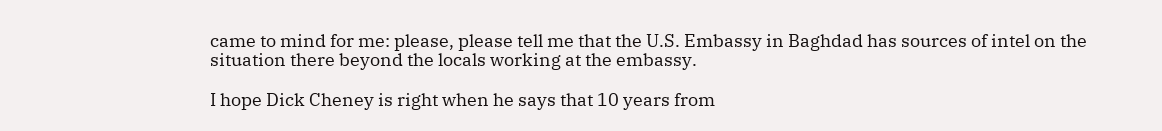came to mind for me: please, please tell me that the U.S. Embassy in Baghdad has sources of intel on the situation there beyond the locals working at the embassy.

I hope Dick Cheney is right when he says that 10 years from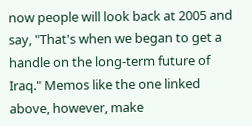now people will look back at 2005 and say, "That's when we began to get a handle on the long-term future of Iraq." Memos like the one linked above, however, make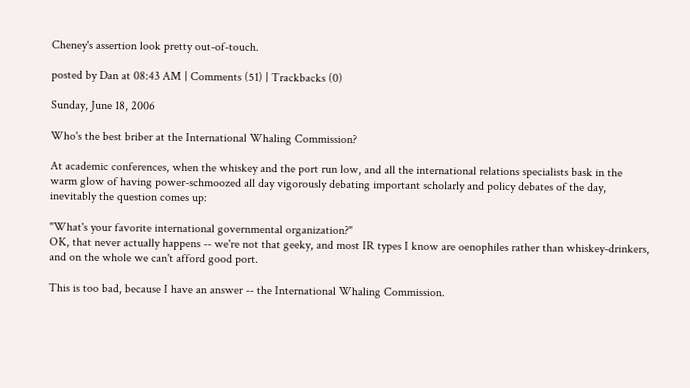Cheney's assertion look pretty out-of-touch.

posted by Dan at 08:43 AM | Comments (51) | Trackbacks (0)

Sunday, June 18, 2006

Who's the best briber at the International Whaling Commission?

At academic conferences, when the whiskey and the port run low, and all the international relations specialists bask in the warm glow of having power-schmoozed all day vigorously debating important scholarly and policy debates of the day, inevitably the question comes up:

"What's your favorite international governmental organization?"
OK, that never actually happens -- we're not that geeky, and most IR types I know are oenophiles rather than whiskey-drinkers, and on the whole we can't afford good port.

This is too bad, because I have an answer -- the International Whaling Commission.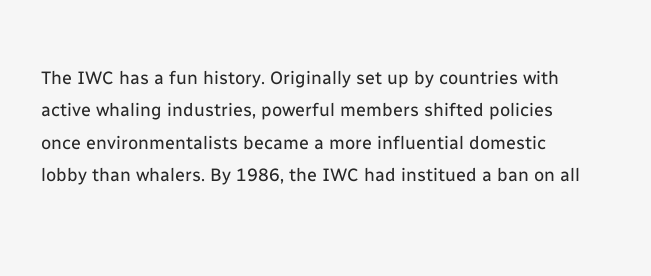The IWC has a fun history. Originally set up by countries with active whaling industries, powerful members shifted policies once environmentalists became a more influential domestic lobby than whalers. By 1986, the IWC had institued a ban on all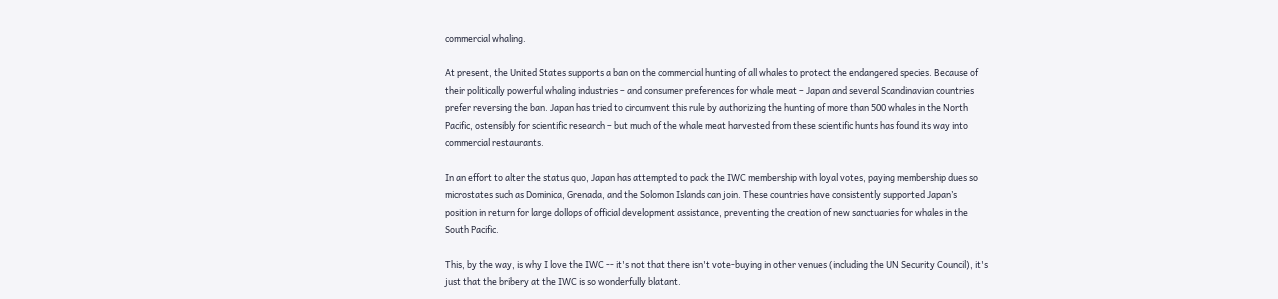commercial whaling.

At present, the United States supports a ban on the commercial hunting of all whales to protect the endangered species. Because of their politically powerful whaling industries – and consumer preferences for whale meat – Japan and several Scandinavian countries prefer reversing the ban. Japan has tried to circumvent this rule by authorizing the hunting of more than 500 whales in the North Pacific, ostensibly for scientific research – but much of the whale meat harvested from these scientific hunts has found its way into commercial restaurants.

In an effort to alter the status quo, Japan has attempted to pack the IWC membership with loyal votes, paying membership dues so microstates such as Dominica, Grenada, and the Solomon Islands can join. These countries have consistently supported Japan’s position in return for large dollops of official development assistance, preventing the creation of new sanctuaries for whales in the South Pacific.

This, by the way, is why I love the IWC -- it's not that there isn't vote-buying in other venues (including the UN Security Council), it's just that the bribery at the IWC is so wonderfully blatant.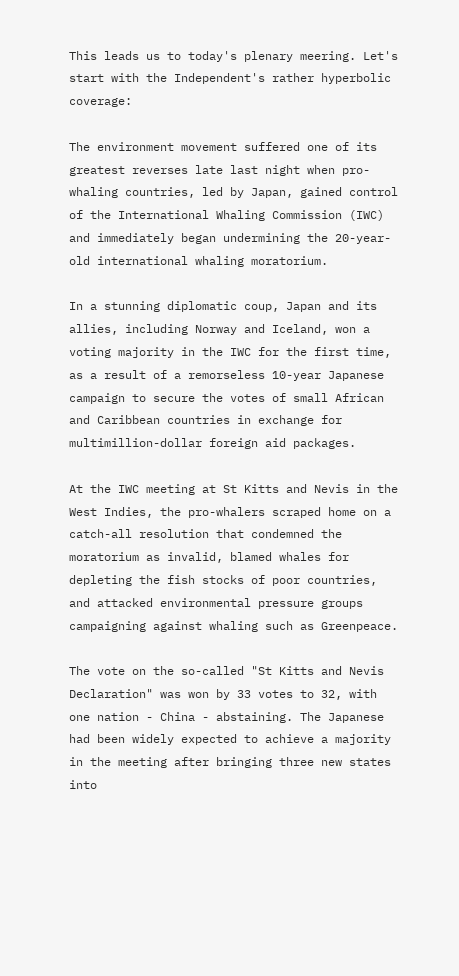This leads us to today's plenary meering. Let's start with the Independent's rather hyperbolic coverage:

The environment movement suffered one of its greatest reverses late last night when pro-whaling countries, led by Japan, gained control of the International Whaling Commission (IWC) and immediately began undermining the 20-year-old international whaling moratorium.

In a stunning diplomatic coup, Japan and its allies, including Norway and Iceland, won a voting majority in the IWC for the first time, as a result of a remorseless 10-year Japanese campaign to secure the votes of small African and Caribbean countries in exchange for multimillion-dollar foreign aid packages.

At the IWC meeting at St Kitts and Nevis in the West Indies, the pro-whalers scraped home on a catch-all resolution that condemned the moratorium as invalid, blamed whales for depleting the fish stocks of poor countries, and attacked environmental pressure groups campaigning against whaling such as Greenpeace.

The vote on the so-called "St Kitts and Nevis Declaration" was won by 33 votes to 32, with one nation - China - abstaining. The Japanese had been widely expected to achieve a majority in the meeting after bringing three new states into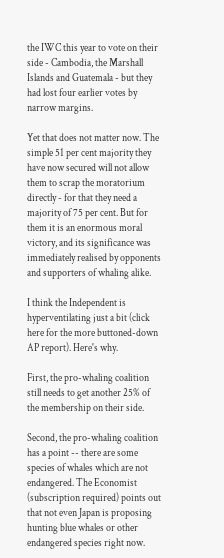the IWC this year to vote on their side - Cambodia, the Marshall Islands and Guatemala - but they had lost four earlier votes by narrow margins.

Yet that does not matter now. The simple 51 per cent majority they have now secured will not allow them to scrap the moratorium directly - for that they need a majority of 75 per cent. But for them it is an enormous moral victory, and its significance was immediately realised by opponents and supporters of whaling alike.

I think the Independent is hyperventilating just a bit (click here for the more buttoned-down AP report). Here's why.

First, the pro-whaling coalition still needs to get another 25% of the membership on their side.

Second, the pro-whaling coalition has a point -- there are some species of whales which are not endangered. The Economist (subscription required) points out that not even Japan is proposing hunting blue whales or other endangered species right now.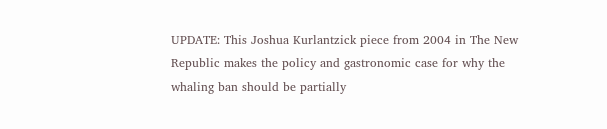UPDATE: This Joshua Kurlantzick piece from 2004 in The New Republic makes the policy and gastronomic case for why the whaling ban should be partially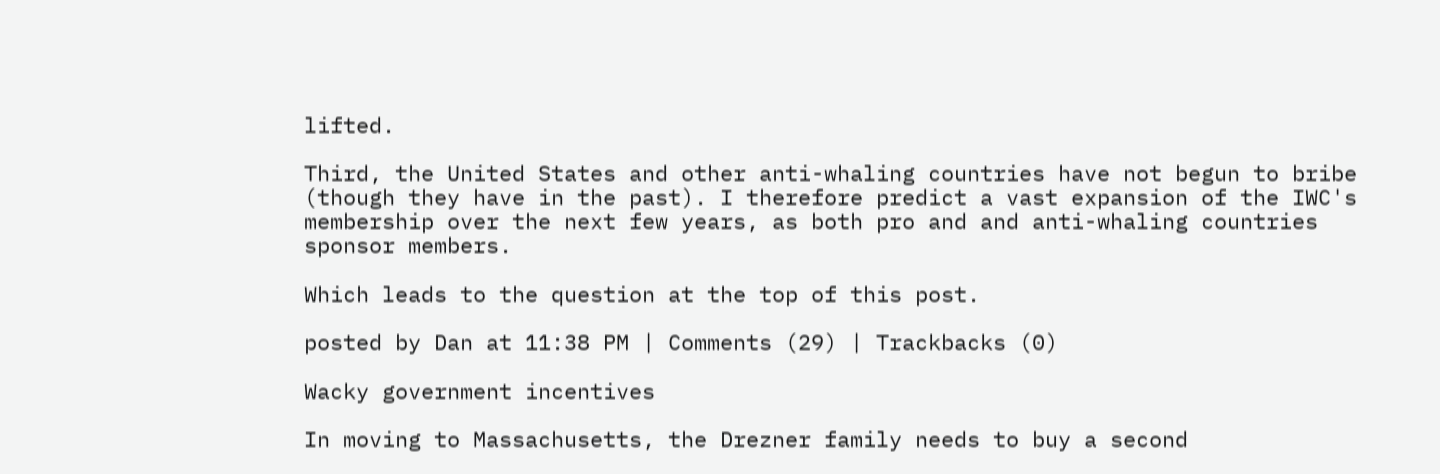lifted.

Third, the United States and other anti-whaling countries have not begun to bribe (though they have in the past). I therefore predict a vast expansion of the IWC's membership over the next few years, as both pro and and anti-whaling countries sponsor members.

Which leads to the question at the top of this post.

posted by Dan at 11:38 PM | Comments (29) | Trackbacks (0)

Wacky government incentives

In moving to Massachusetts, the Drezner family needs to buy a second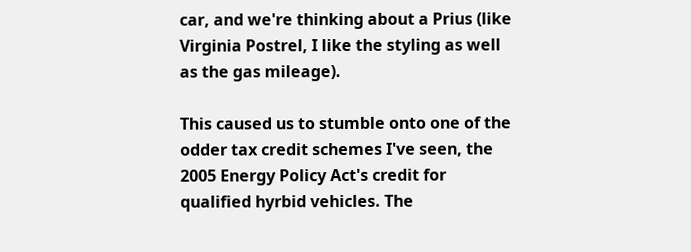car, and we're thinking about a Prius (like Virginia Postrel, I like the styling as well as the gas mileage).

This caused us to stumble onto one of the odder tax credit schemes I've seen, the 2005 Energy Policy Act's credit for qualified hyrbid vehicles. The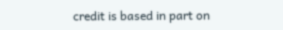credit is based in part on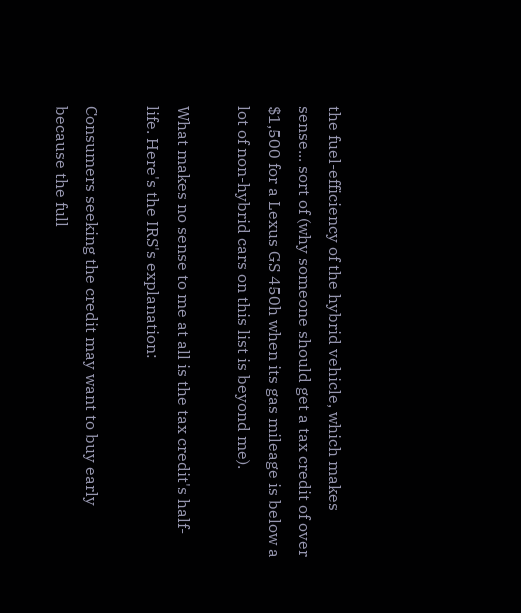the fuel-efficiency of the hybrid vehicle, which makes sense... sort of (why someone should get a tax credit of over $1,500 for a Lexus GS 450h when its gas mileage is below a lot of non-hybrid cars on this list is beyond me).

What makes no sense to me at all is the tax credit's half-life. Here's the IRS's explanation:

Consumers seeking the credit may want to buy early because the full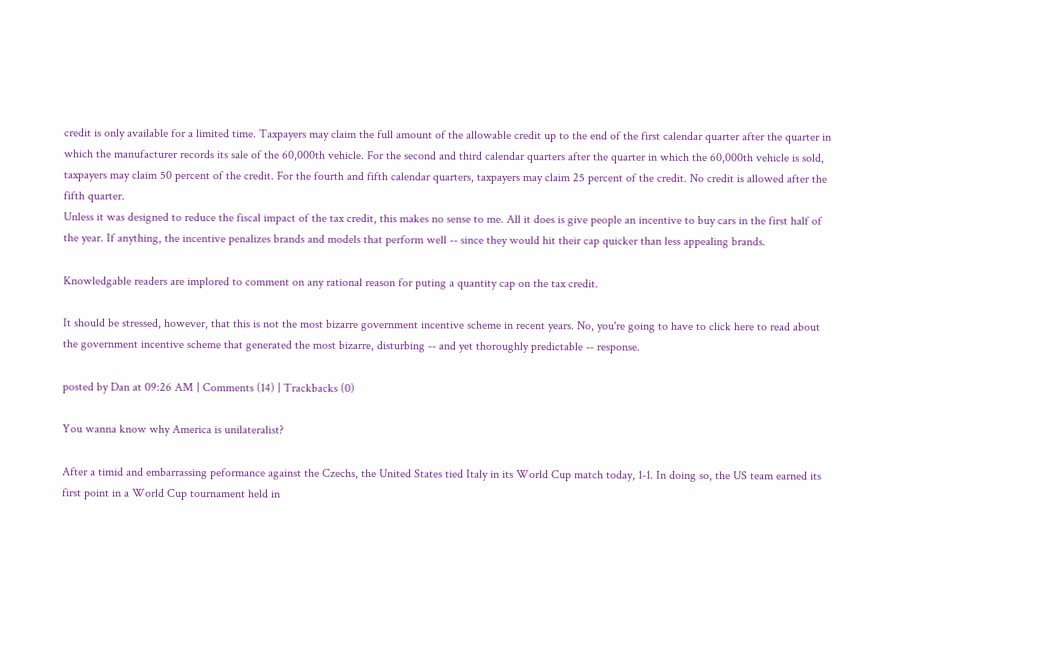credit is only available for a limited time. Taxpayers may claim the full amount of the allowable credit up to the end of the first calendar quarter after the quarter in which the manufacturer records its sale of the 60,000th vehicle. For the second and third calendar quarters after the quarter in which the 60,000th vehicle is sold, taxpayers may claim 50 percent of the credit. For the fourth and fifth calendar quarters, taxpayers may claim 25 percent of the credit. No credit is allowed after the fifth quarter.
Unless it was designed to reduce the fiscal impact of the tax credit, this makes no sense to me. All it does is give people an incentive to buy cars in the first half of the year. If anything, the incentive penalizes brands and models that perform well -- since they would hit their cap quicker than less appealing brands.

Knowledgable readers are implored to comment on any rational reason for puting a quantity cap on the tax credit.

It should be stressed, however, that this is not the most bizarre government incentive scheme in recent years. No, you're going to have to click here to read about the government incentive scheme that generated the most bizarre, disturbing -- and yet thoroughly predictable -- response.

posted by Dan at 09:26 AM | Comments (14) | Trackbacks (0)

You wanna know why America is unilateralist?

After a timid and embarrassing peformance against the Czechs, the United States tied Italy in its World Cup match today, 1-1. In doing so, the US team earned its first point in a World Cup tournament held in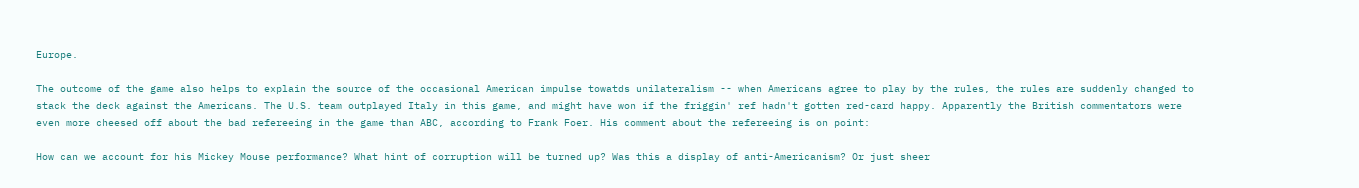Europe.

The outcome of the game also helps to explain the source of the occasional American impulse towatds unilateralism -- when Americans agree to play by the rules, the rules are suddenly changed to stack the deck against the Americans. The U.S. team outplayed Italy in this game, and might have won if the friggin' ref hadn't gotten red-card happy. Apparently the British commentators were even more cheesed off about the bad refereeing in the game than ABC, according to Frank Foer. His comment about the refereeing is on point:

How can we account for his Mickey Mouse performance? What hint of corruption will be turned up? Was this a display of anti-Americanism? Or just sheer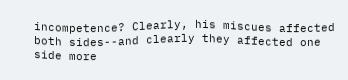incompetence? Clearly, his miscues affected both sides--and clearly they affected one side more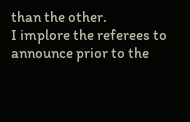than the other.
I implore the referees to announce prior to the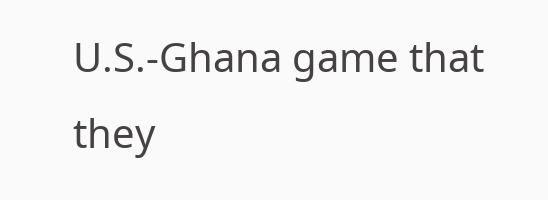U.S.-Ghana game that they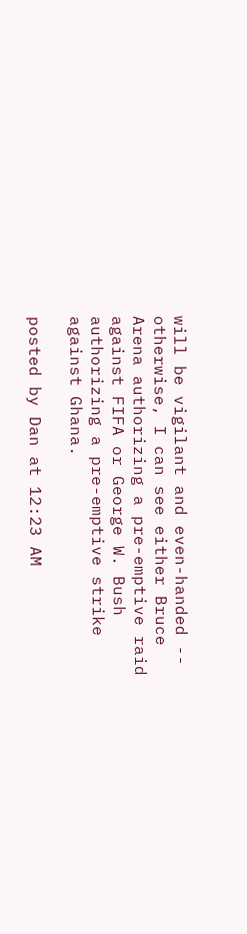will be vigilant and even-handed -- otherwise, I can see either Bruce Arena authorizing a pre-emptive raid against FIFA or George W. Bush authorizing a pre-emptive strike against Ghana.

posted by Dan at 12:23 AM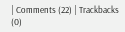| Comments (22) | Trackbacks (0)